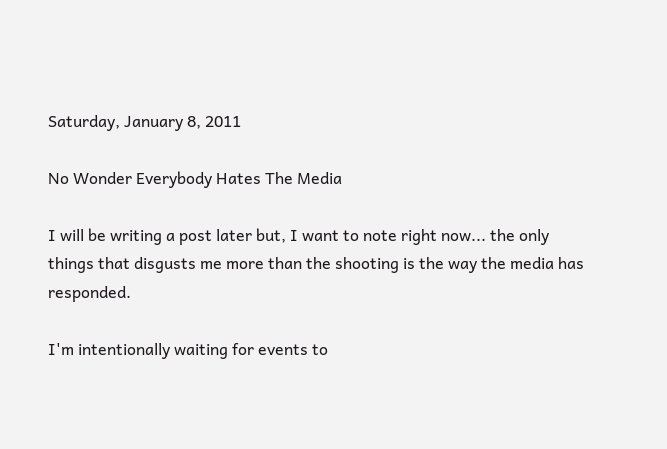Saturday, January 8, 2011

No Wonder Everybody Hates The Media

I will be writing a post later but, I want to note right now... the only things that disgusts me more than the shooting is the way the media has responded.

I'm intentionally waiting for events to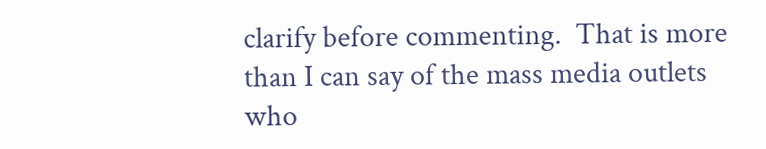clarify before commenting.  That is more than I can say of the mass media outlets who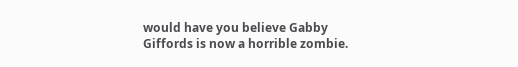would have you believe Gabby Giffords is now a horrible zombie.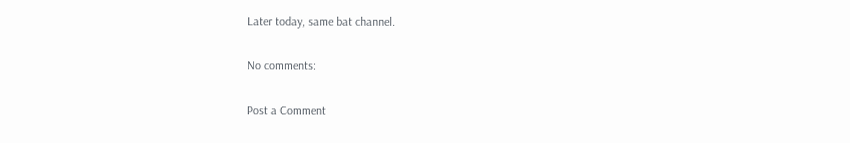Later today, same bat channel.

No comments:

Post a Comment